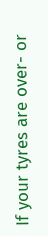If your tyres are over- or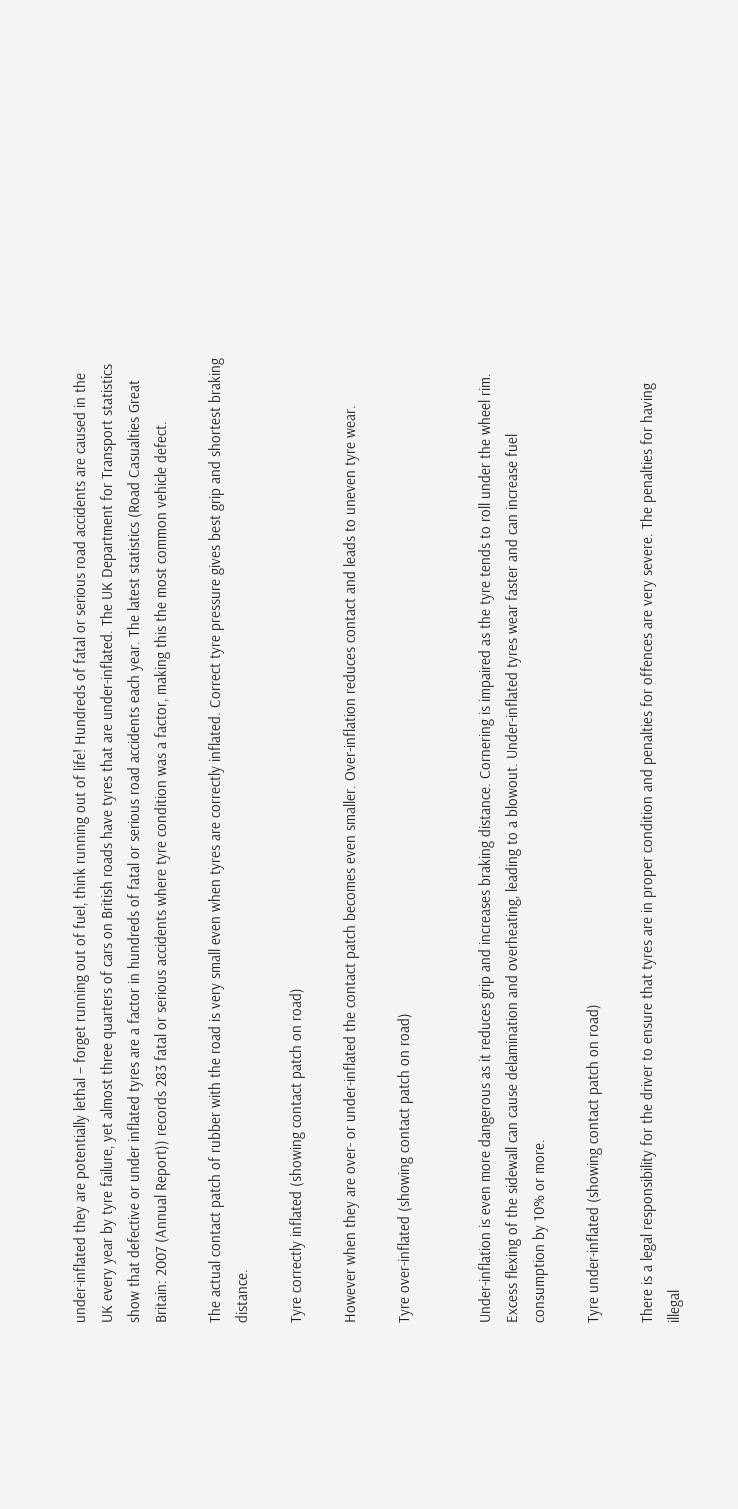under-inflated they are potentially lethal – forget running out of fuel, think running out of life! Hundreds of fatal or serious road accidents are caused in the UK every year by tyre failure, yet almost three quarters of cars on British roads have tyres that are under-inflated. The UK Department for Transport statistics show that defective or under inflated tyres are a factor in hundreds of fatal or serious road accidents each year. The latest statistics (Road Casualties Great Britain: 2007 (Annual Report)) records 283 fatal or serious accidents where tyre condition was a factor, making this the most common vehicle defect.

The actual contact patch of rubber with the road is very small even when tyres are correctly inflated. Correct tyre pressure gives best grip and shortest braking distance.

Tyre correctly inflated (showing contact patch on road)

However when they are over- or under-inflated the contact patch becomes even smaller. Over-inflation reduces contact and leads to uneven tyre wear.

Tyre over-inflated (showing contact patch on road)


Under-inflation is even more dangerous as it reduces grip and increases braking distance. Cornering is impaired as the tyre tends to roll under the wheel rim. Excess flexing of the sidewall can cause delamination and overheating, leading to a blowout. Under-inflated tyres wear faster and can increase fuel consumption by 10% or more.

Tyre under-inflated (showing contact patch on road)

There is a legal responsibility for the driver to ensure that tyres are in proper condition and penalties for offences are very severe. The penalties for having illegal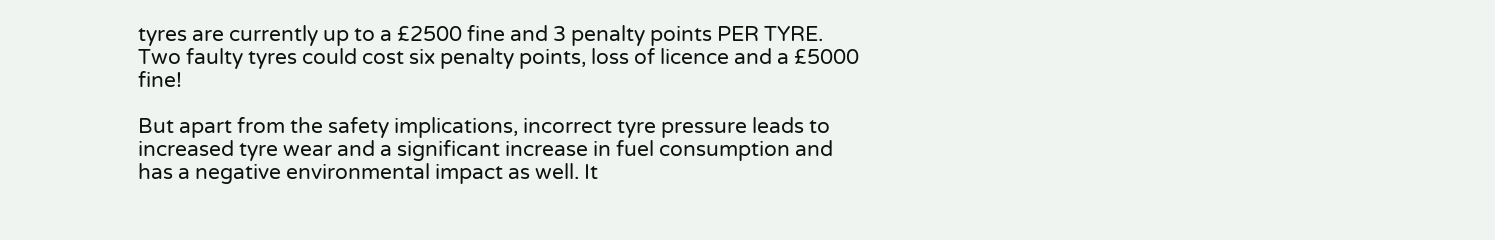tyres are currently up to a £2500 fine and 3 penalty points PER TYRE. Two faulty tyres could cost six penalty points, loss of licence and a £5000 fine!

But apart from the safety implications, incorrect tyre pressure leads to increased tyre wear and a significant increase in fuel consumption and has a negative environmental impact as well. It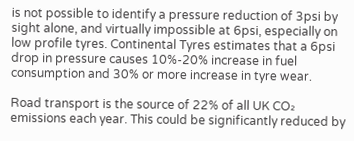is not possible to identify a pressure reduction of 3psi by sight alone, and virtually impossible at 6psi, especially on low profile tyres. Continental Tyres estimates that a 6psi drop in pressure causes 10%-20% increase in fuel consumption and 30% or more increase in tyre wear.

Road transport is the source of 22% of all UK CO₂ emissions each year. This could be significantly reduced by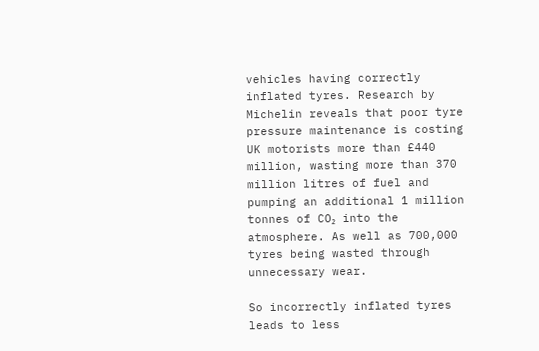vehicles having correctly inflated tyres. Research by Michelin reveals that poor tyre pressure maintenance is costing UK motorists more than £440 million, wasting more than 370 million litres of fuel and pumping an additional 1 million tonnes of CO₂ into the atmosphere. As well as 700,000 tyres being wasted through unnecessary wear.

So incorrectly inflated tyres leads to less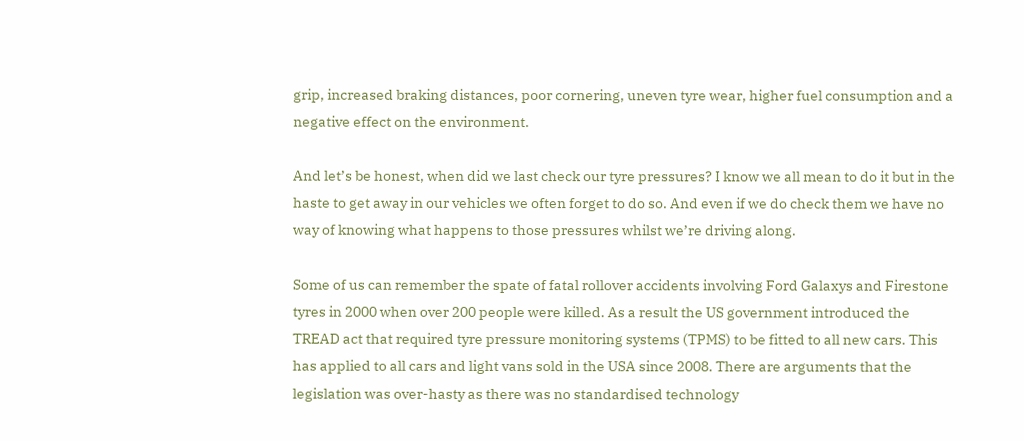grip, increased braking distances, poor cornering, uneven tyre wear, higher fuel consumption and a negative effect on the environment.

And let’s be honest, when did we last check our tyre pressures? I know we all mean to do it but in the haste to get away in our vehicles we often forget to do so. And even if we do check them we have no way of knowing what happens to those pressures whilst we’re driving along.

Some of us can remember the spate of fatal rollover accidents involving Ford Galaxys and Firestone tyres in 2000 when over 200 people were killed. As a result the US government introduced the TREAD act that required tyre pressure monitoring systems (TPMS) to be fitted to all new cars. This has applied to all cars and light vans sold in the USA since 2008. There are arguments that the legislation was over-hasty as there was no standardised technology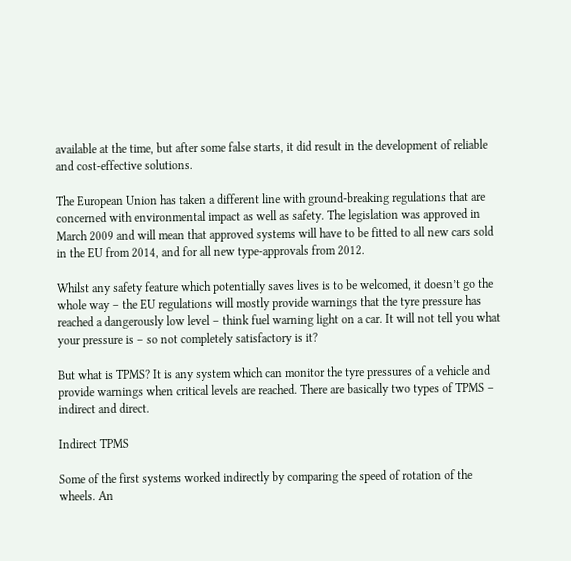available at the time, but after some false starts, it did result in the development of reliable and cost-effective solutions.

The European Union has taken a different line with ground-breaking regulations that are concerned with environmental impact as well as safety. The legislation was approved in March 2009 and will mean that approved systems will have to be fitted to all new cars sold in the EU from 2014, and for all new type-approvals from 2012.

Whilst any safety feature which potentially saves lives is to be welcomed, it doesn’t go the whole way – the EU regulations will mostly provide warnings that the tyre pressure has reached a dangerously low level – think fuel warning light on a car. It will not tell you what your pressure is – so not completely satisfactory is it?

But what is TPMS? It is any system which can monitor the tyre pressures of a vehicle and provide warnings when critical levels are reached. There are basically two types of TPMS – indirect and direct.

Indirect TPMS

Some of the first systems worked indirectly by comparing the speed of rotation of the wheels. An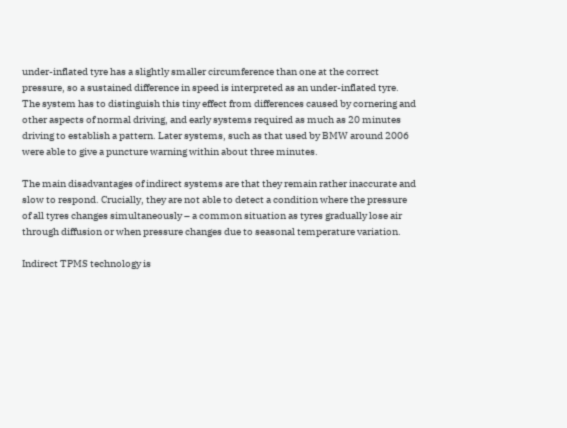under-inflated tyre has a slightly smaller circumference than one at the correct pressure, so a sustained difference in speed is interpreted as an under-inflated tyre. The system has to distinguish this tiny effect from differences caused by cornering and other aspects of normal driving, and early systems required as much as 20 minutes driving to establish a pattern. Later systems, such as that used by BMW around 2006 were able to give a puncture warning within about three minutes.

The main disadvantages of indirect systems are that they remain rather inaccurate and slow to respond. Crucially, they are not able to detect a condition where the pressure of all tyres changes simultaneously – a common situation as tyres gradually lose air through diffusion or when pressure changes due to seasonal temperature variation.

Indirect TPMS technology is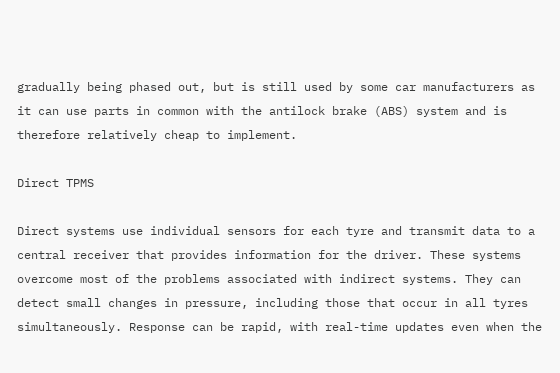gradually being phased out, but is still used by some car manufacturers as it can use parts in common with the antilock brake (ABS) system and is therefore relatively cheap to implement.

Direct TPMS

Direct systems use individual sensors for each tyre and transmit data to a central receiver that provides information for the driver. These systems overcome most of the problems associated with indirect systems. They can detect small changes in pressure, including those that occur in all tyres simultaneously. Response can be rapid, with real-time updates even when the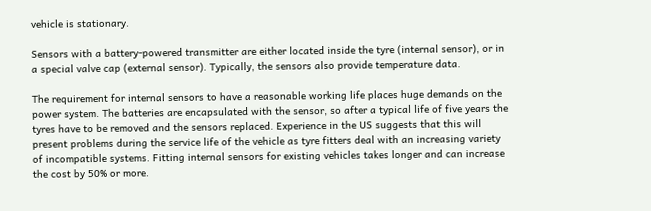vehicle is stationary.

Sensors with a battery-powered transmitter are either located inside the tyre (internal sensor), or in a special valve cap (external sensor). Typically, the sensors also provide temperature data.

The requirement for internal sensors to have a reasonable working life places huge demands on the power system. The batteries are encapsulated with the sensor, so after a typical life of five years the tyres have to be removed and the sensors replaced. Experience in the US suggests that this will present problems during the service life of the vehicle as tyre fitters deal with an increasing variety of incompatible systems. Fitting internal sensors for existing vehicles takes longer and can increase the cost by 50% or more.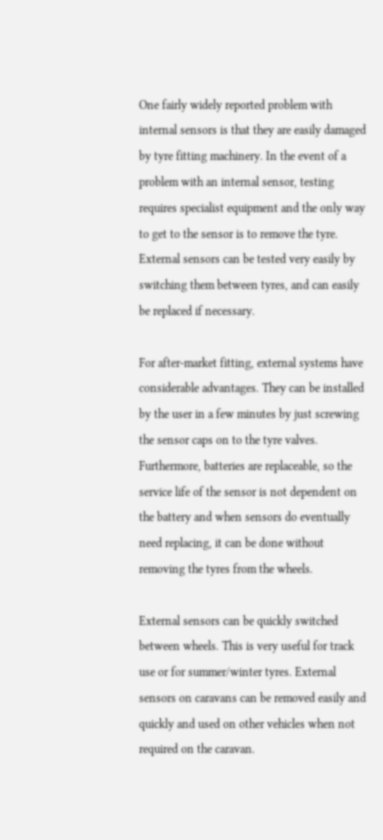One fairly widely reported problem with internal sensors is that they are easily damaged by tyre fitting machinery. In the event of a problem with an internal sensor, testing requires specialist equipment and the only way to get to the sensor is to remove the tyre. External sensors can be tested very easily by switching them between tyres, and can easily be replaced if necessary.

For after-market fitting, external systems have considerable advantages. They can be installed by the user in a few minutes by just screwing the sensor caps on to the tyre valves. Furthermore, batteries are replaceable, so the service life of the sensor is not dependent on the battery and when sensors do eventually need replacing, it can be done without removing the tyres from the wheels.

External sensors can be quickly switched between wheels. This is very useful for track use or for summer/winter tyres. External sensors on caravans can be removed easily and quickly and used on other vehicles when not required on the caravan.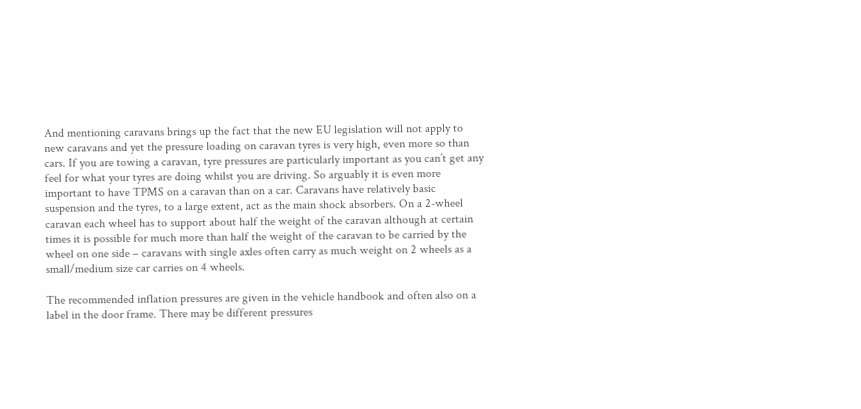And mentioning caravans brings up the fact that the new EU legislation will not apply to new caravans and yet the pressure loading on caravan tyres is very high, even more so than cars. If you are towing a caravan, tyre pressures are particularly important as you can’t get any feel for what your tyres are doing whilst you are driving. So arguably it is even more important to have TPMS on a caravan than on a car. Caravans have relatively basic suspension and the tyres, to a large extent, act as the main shock absorbers. On a 2-wheel caravan each wheel has to support about half the weight of the caravan although at certain times it is possible for much more than half the weight of the caravan to be carried by the wheel on one side – caravans with single axles often carry as much weight on 2 wheels as a small/medium size car carries on 4 wheels.

The recommended inflation pressures are given in the vehicle handbook and often also on a label in the door frame. There may be different pressures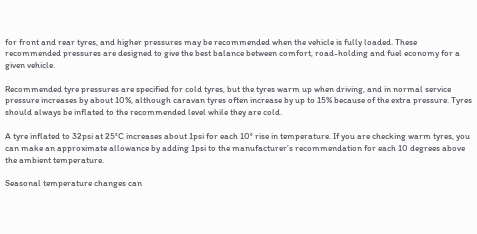for front and rear tyres, and higher pressures may be recommended when the vehicle is fully loaded. These recommended pressures are designed to give the best balance between comfort, road-holding and fuel economy for a given vehicle.

Recommended tyre pressures are specified for cold tyres, but the tyres warm up when driving, and in normal service pressure increases by about 10%, although caravan tyres often increase by up to 15% because of the extra pressure. Tyres should always be inflated to the recommended level while they are cold.

A tyre inflated to 32psi at 25°C increases about 1psi for each 10° rise in temperature. If you are checking warm tyres, you can make an approximate allowance by adding 1psi to the manufacturer’s recommendation for each 10 degrees above the ambient temperature.

Seasonal temperature changes can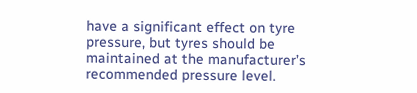have a significant effect on tyre pressure, but tyres should be maintained at the manufacturer’s recommended pressure level.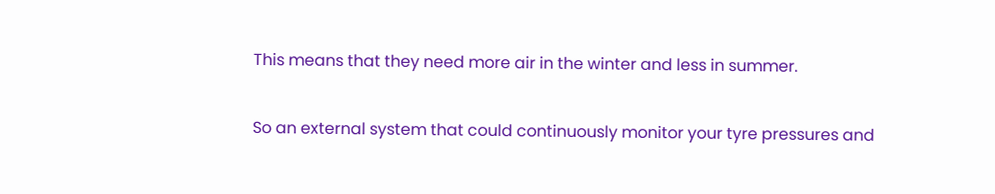This means that they need more air in the winter and less in summer.

So an external system that could continuously monitor your tyre pressures and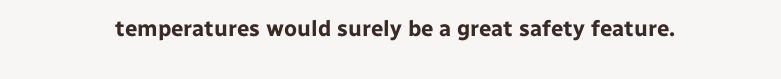temperatures would surely be a great safety feature.